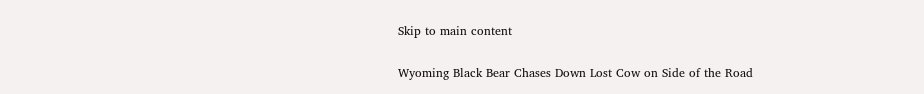Skip to main content

Wyoming Black Bear Chases Down Lost Cow on Side of the Road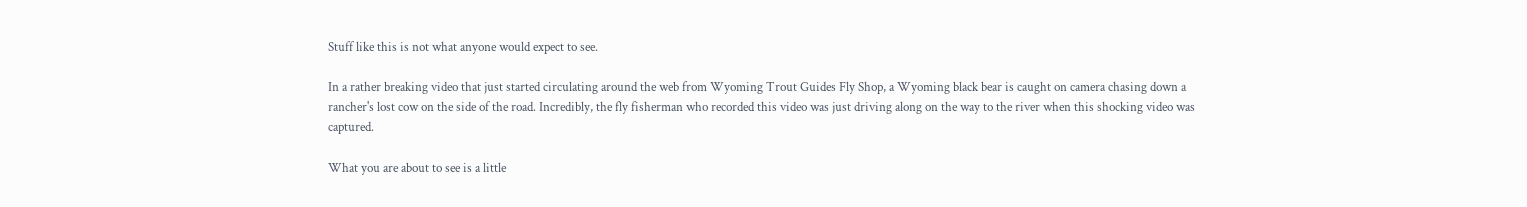Stuff like this is not what anyone would expect to see.

In a rather breaking video that just started circulating around the web from Wyoming Trout Guides Fly Shop, a Wyoming black bear is caught on camera chasing down a rancher's lost cow on the side of the road. Incredibly, the fly fisherman who recorded this video was just driving along on the way to the river when this shocking video was captured.

What you are about to see is a little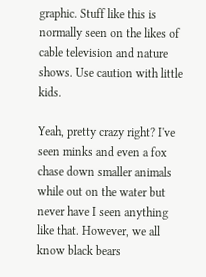graphic. Stuff like this is normally seen on the likes of cable television and nature shows. Use caution with little kids.

Yeah, pretty crazy right? I've seen minks and even a fox chase down smaller animals while out on the water but never have I seen anything like that. However, we all know black bears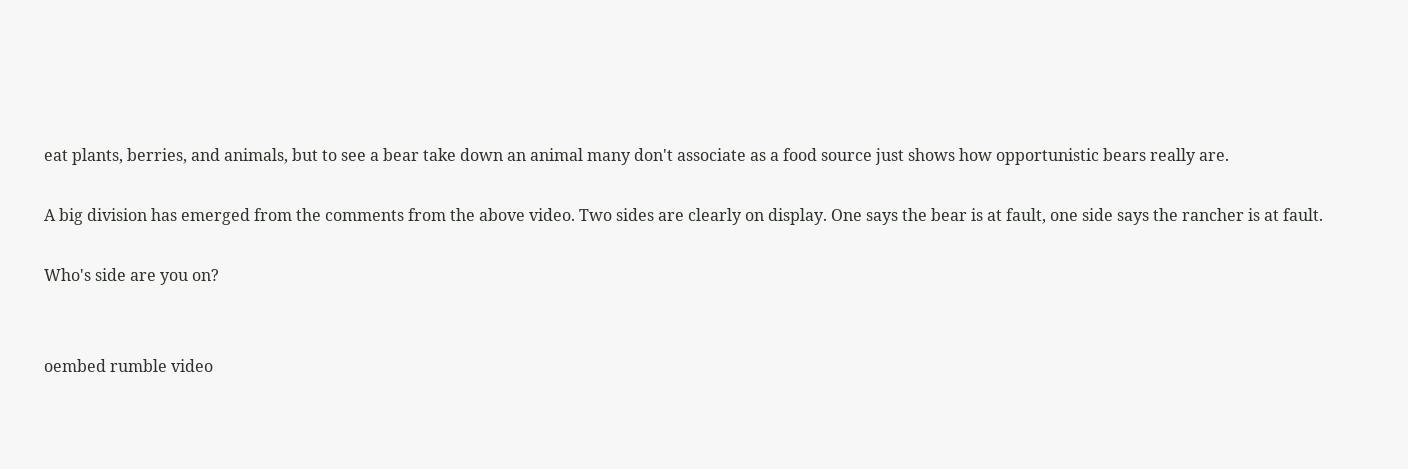eat plants, berries, and animals, but to see a bear take down an animal many don't associate as a food source just shows how opportunistic bears really are.

A big division has emerged from the comments from the above video. Two sides are clearly on display. One says the bear is at fault, one side says the rancher is at fault.

Who's side are you on?


oembed rumble video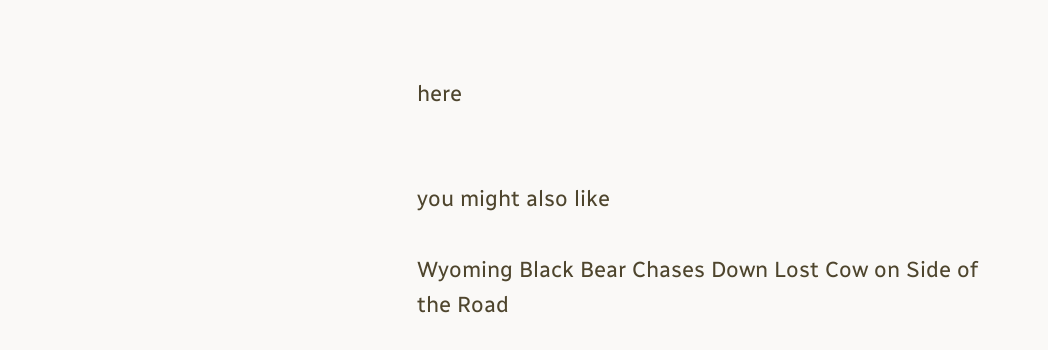here


you might also like

Wyoming Black Bear Chases Down Lost Cow on Side of the Road